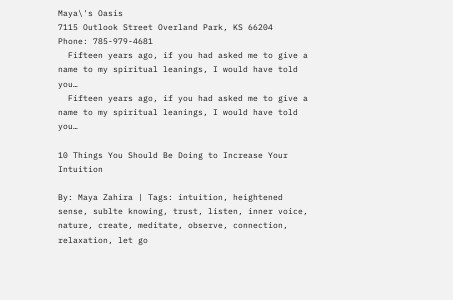Maya\'s Oasis
7115 Outlook Street Overland Park, KS 66204
Phone: 785-979-4681
  Fifteen years ago, if you had asked me to give a name to my spiritual leanings, I would have told you…
  Fifteen years ago, if you had asked me to give a name to my spiritual leanings, I would have told you…

10 Things You Should Be Doing to Increase Your Intuition

By: Maya Zahira | Tags: intuition, heightened sense, sublte knowing, trust, listen, inner voice, nature, create, meditate, observe, connection, relaxation, let go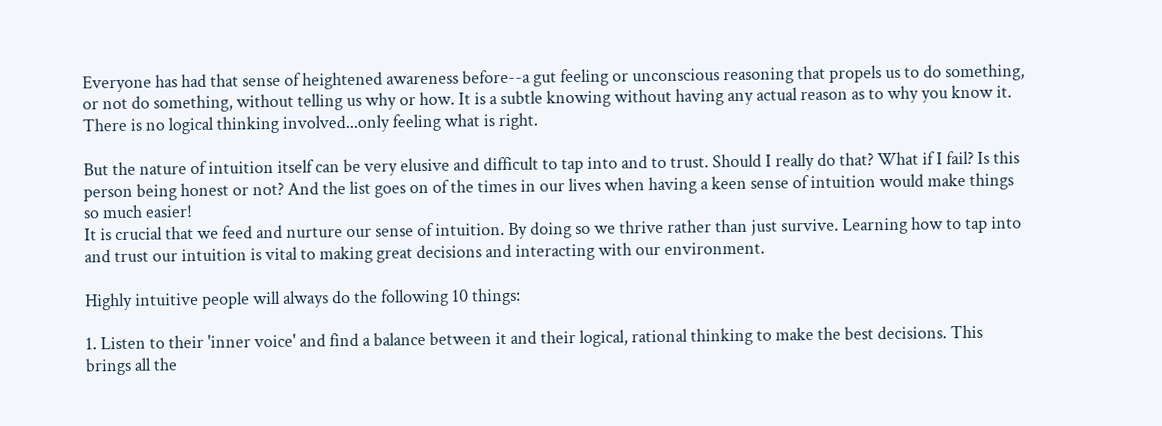Everyone has had that sense of heightened awareness before--a gut feeling or unconscious reasoning that propels us to do something, or not do something, without telling us why or how. It is a subtle knowing without having any actual reason as to why you know it. There is no logical thinking involved...only feeling what is right.

But the nature of intuition itself can be very elusive and difficult to tap into and to trust. Should I really do that? What if I fail? Is this person being honest or not? And the list goes on of the times in our lives when having a keen sense of intuition would make things so much easier!
It is crucial that we feed and nurture our sense of intuition. By doing so we thrive rather than just survive. Learning how to tap into and trust our intuition is vital to making great decisions and interacting with our environment.

Highly intuitive people will always do the following 10 things:

1. Listen to their 'inner voice' and find a balance between it and their logical, rational thinking to make the best decisions. This brings all the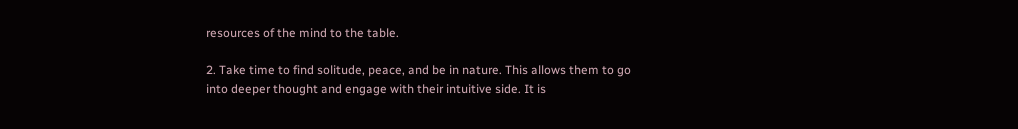resources of the mind to the table.

2. Take time to find solitude, peace, and be in nature. This allows them to go into deeper thought and engage with their intuitive side. It is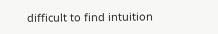difficult to find intuition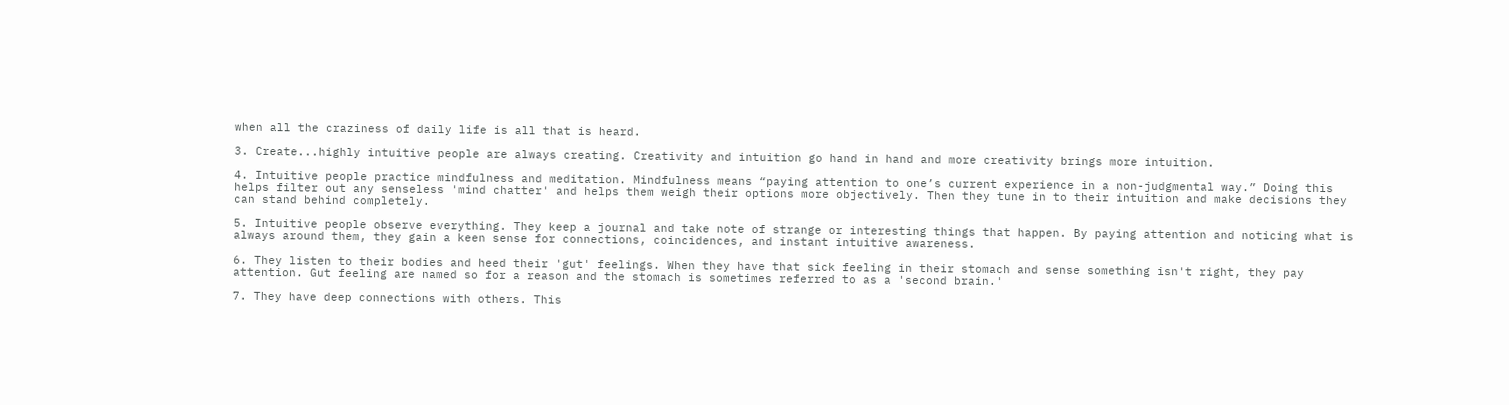when all the craziness of daily life is all that is heard.

3. Create...highly intuitive people are always creating. Creativity and intuition go hand in hand and more creativity brings more intuition.

4. Intuitive people practice mindfulness and meditation. Mindfulness means “paying attention to one’s current experience in a non-judgmental way.” Doing this helps filter out any senseless 'mind chatter' and helps them weigh their options more objectively. Then they tune in to their intuition and make decisions they can stand behind completely.

5. Intuitive people observe everything. They keep a journal and take note of strange or interesting things that happen. By paying attention and noticing what is always around them, they gain a keen sense for connections, coincidences, and instant intuitive awareness.

6. They listen to their bodies and heed their 'gut' feelings. When they have that sick feeling in their stomach and sense something isn't right, they pay attention. Gut feeling are named so for a reason and the stomach is sometimes referred to as a 'second brain.'

7. They have deep connections with others. This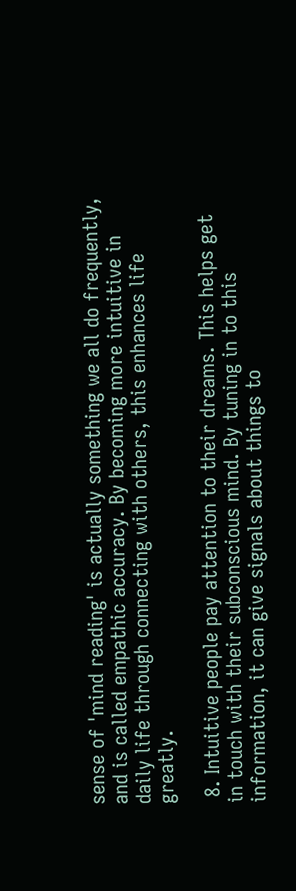sense of 'mind reading' is actually something we all do frequently, and is called empathic accuracy. By becoming more intuitive in daily life through connecting with others, this enhances life greatly.

 8. Intuitive people pay attention to their dreams. This helps get in touch with their subconscious mind. By tuning in to this information, it can give signals about things to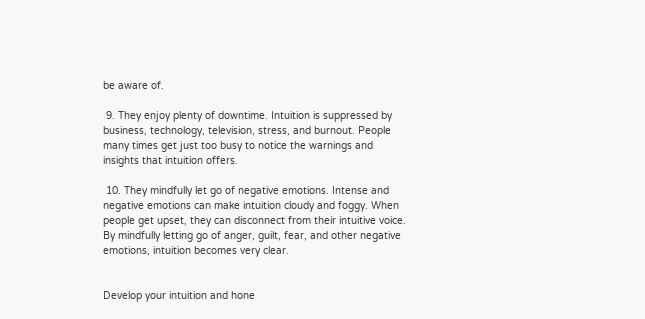be aware of.

 9. They enjoy plenty of downtime. Intuition is suppressed by business, technology, television, stress, and burnout. People many times get just too busy to notice the warnings and insights that intuition offers.

 10. They mindfully let go of negative emotions. Intense and negative emotions can make intuition cloudy and foggy. When people get upset, they can disconnect from their intuitive voice. By mindfully letting go of anger, guilt, fear, and other negative emotions, intuition becomes very clear.


Develop your intuition and hone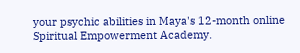your psychic abilities in Maya's 12-month online Spiritual Empowerment Academy.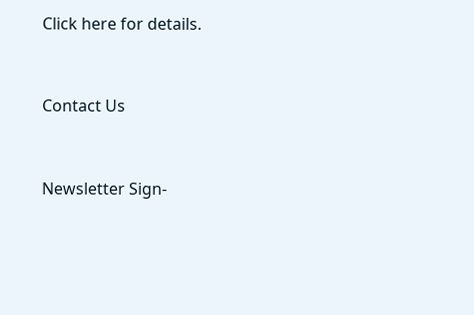Click here for details.


Contact Us


Newsletter Sign-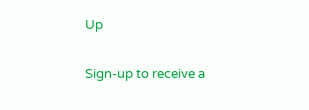Up

Sign-up to receive a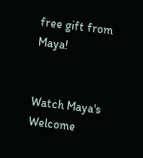free gift from Maya!


Watch Maya's Welcome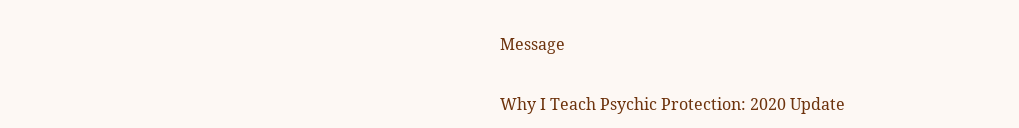Message

Why I Teach Psychic Protection: 2020 Update